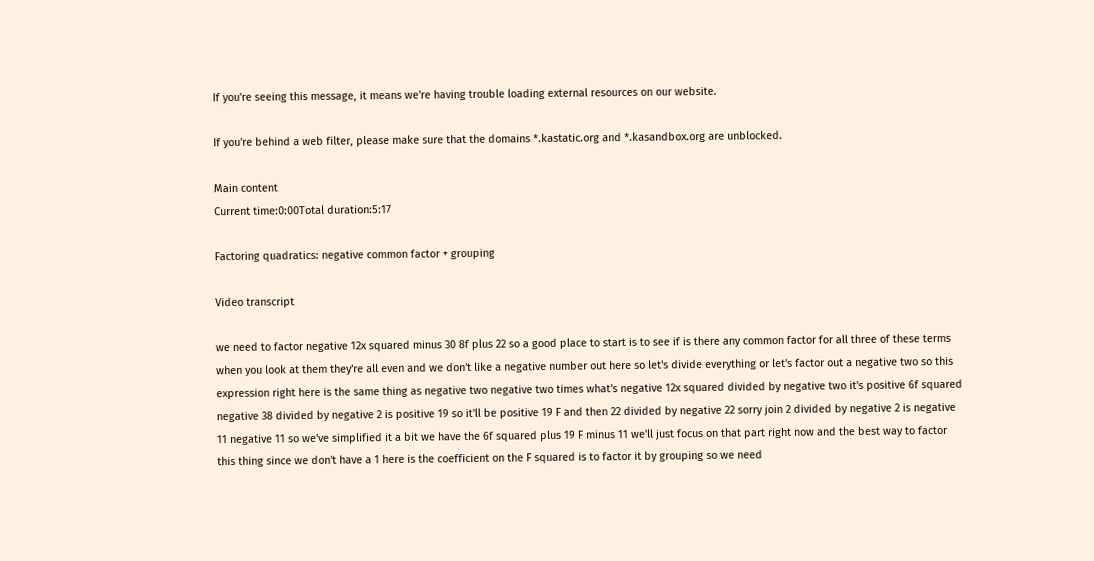If you're seeing this message, it means we're having trouble loading external resources on our website.

If you're behind a web filter, please make sure that the domains *.kastatic.org and *.kasandbox.org are unblocked.

Main content
Current time:0:00Total duration:5:17

Factoring quadratics: negative common factor + grouping

Video transcript

we need to factor negative 12x squared minus 30 8f plus 22 so a good place to start is to see if is there any common factor for all three of these terms when you look at them they're all even and we don't like a negative number out here so let's divide everything or let's factor out a negative two so this expression right here is the same thing as negative two negative two times what's negative 12x squared divided by negative two it's positive 6f squared negative 38 divided by negative 2 is positive 19 so it'll be positive 19 F and then 22 divided by negative 22 sorry join 2 divided by negative 2 is negative 11 negative 11 so we've simplified it a bit we have the 6f squared plus 19 F minus 11 we'll just focus on that part right now and the best way to factor this thing since we don't have a 1 here is the coefficient on the F squared is to factor it by grouping so we need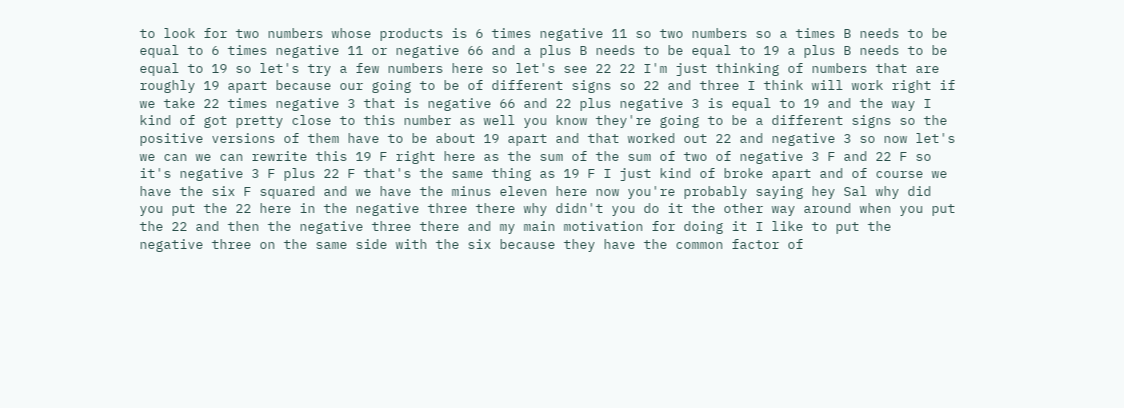to look for two numbers whose products is 6 times negative 11 so two numbers so a times B needs to be equal to 6 times negative 11 or negative 66 and a plus B needs to be equal to 19 a plus B needs to be equal to 19 so let's try a few numbers here so let's see 22 22 I'm just thinking of numbers that are roughly 19 apart because our going to be of different signs so 22 and three I think will work right if we take 22 times negative 3 that is negative 66 and 22 plus negative 3 is equal to 19 and the way I kind of got pretty close to this number as well you know they're going to be a different signs so the positive versions of them have to be about 19 apart and that worked out 22 and negative 3 so now let's we can we can rewrite this 19 F right here as the sum of the sum of two of negative 3 F and 22 F so it's negative 3 F plus 22 F that's the same thing as 19 F I just kind of broke apart and of course we have the six F squared and we have the minus eleven here now you're probably saying hey Sal why did you put the 22 here in the negative three there why didn't you do it the other way around when you put the 22 and then the negative three there and my main motivation for doing it I like to put the negative three on the same side with the six because they have the common factor of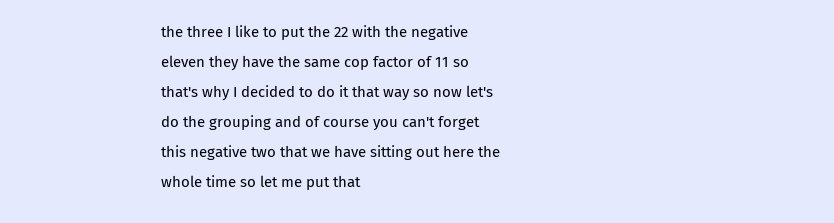the three I like to put the 22 with the negative eleven they have the same cop factor of 11 so that's why I decided to do it that way so now let's do the grouping and of course you can't forget this negative two that we have sitting out here the whole time so let me put that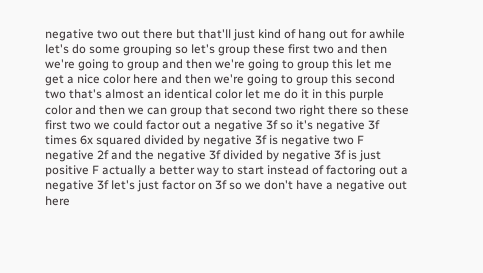negative two out there but that'll just kind of hang out for awhile let's do some grouping so let's group these first two and then we're going to group and then we're going to group this let me get a nice color here and then we're going to group this second two that's almost an identical color let me do it in this purple color and then we can group that second two right there so these first two we could factor out a negative 3f so it's negative 3f times 6x squared divided by negative 3f is negative two F negative 2f and the negative 3f divided by negative 3f is just positive F actually a better way to start instead of factoring out a negative 3f let's just factor on 3f so we don't have a negative out here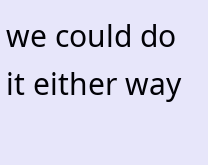we could do it either way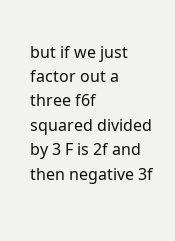but if we just factor out a three f6f squared divided by 3 F is 2f and then negative 3f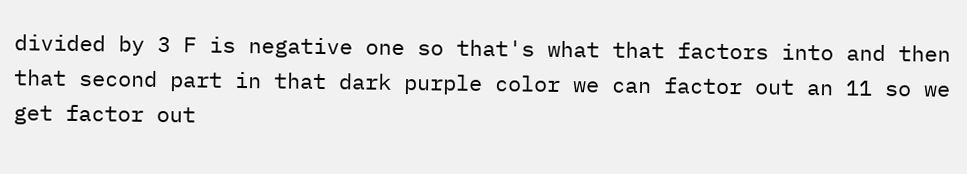divided by 3 F is negative one so that's what that factors into and then that second part in that dark purple color we can factor out an 11 so we get factor out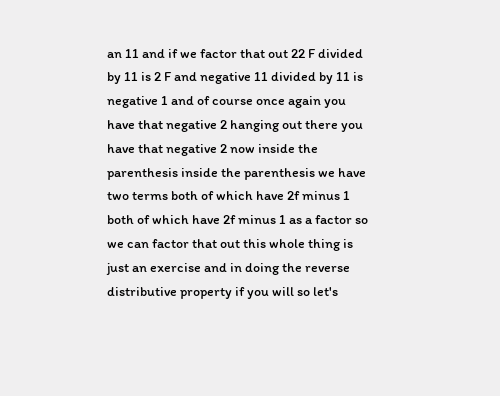an 11 and if we factor that out 22 F divided by 11 is 2 F and negative 11 divided by 11 is negative 1 and of course once again you have that negative 2 hanging out there you have that negative 2 now inside the parenthesis inside the parenthesis we have two terms both of which have 2f minus 1 both of which have 2f minus 1 as a factor so we can factor that out this whole thing is just an exercise and in doing the reverse distributive property if you will so let's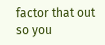factor that out so you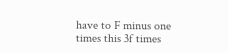have to F minus one times this 3f times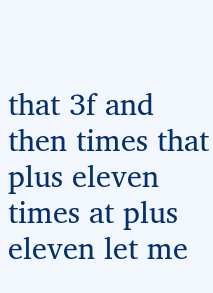that 3f and then times that plus eleven times at plus eleven let me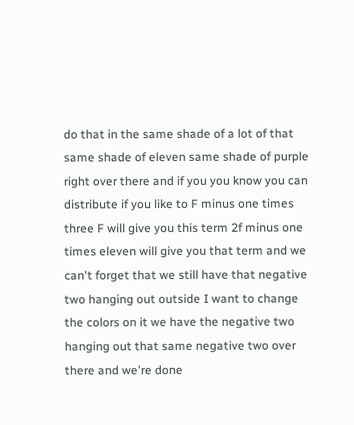do that in the same shade of a lot of that same shade of eleven same shade of purple right over there and if you you know you can distribute if you like to F minus one times three F will give you this term 2f minus one times eleven will give you that term and we can't forget that we still have that negative two hanging out outside I want to change the colors on it we have the negative two hanging out that same negative two over there and we're done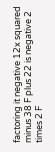factoring it negative 12x squared minus 38 F plus 22 is negative 2 times 2 F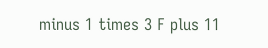minus 1 times 3 F plus 11